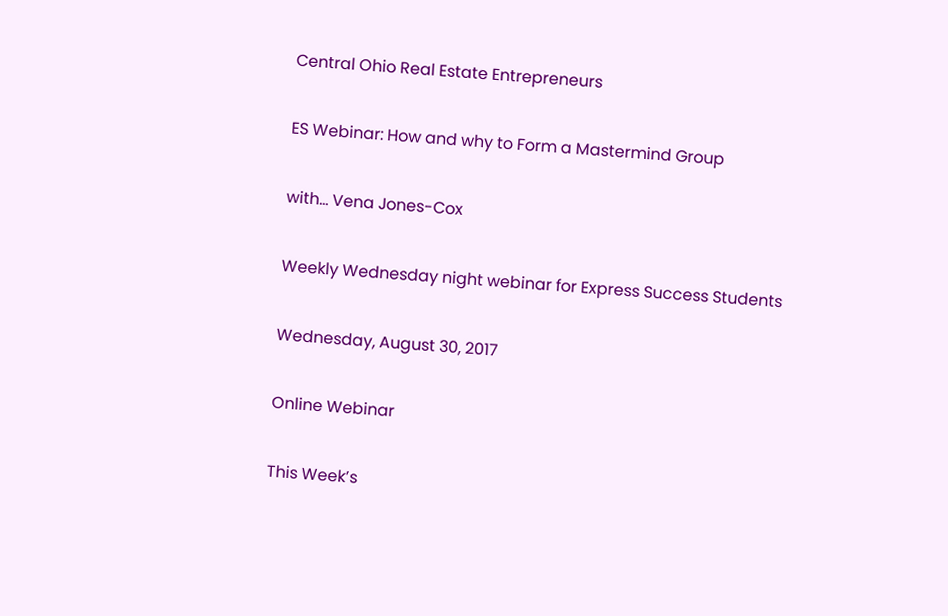Central Ohio Real Estate Entrepreneurs

ES Webinar: How and why to Form a Mastermind Group

with... Vena Jones-Cox

Weekly Wednesday night webinar for Express Success Students

Wednesday, August 30, 2017

Online Webinar

This Week’s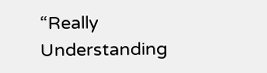“Really Understanding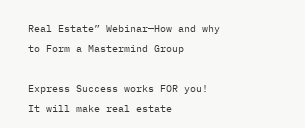Real Estate” Webinar—How and why to Form a Mastermind Group

Express Success works FOR you!
It will make real estate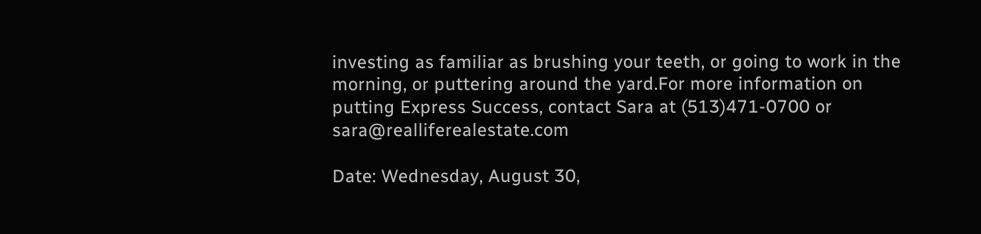investing as familiar as brushing your teeth, or going to work in the morning, or puttering around the yard.For more information on putting Express Success, contact Sara at (513)471-0700 or sara@realliferealestate.com

Date: Wednesday, August 30,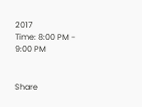2017
Time: 8:00 PM - 9:00 PM


Share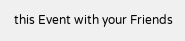this Event with your Friends